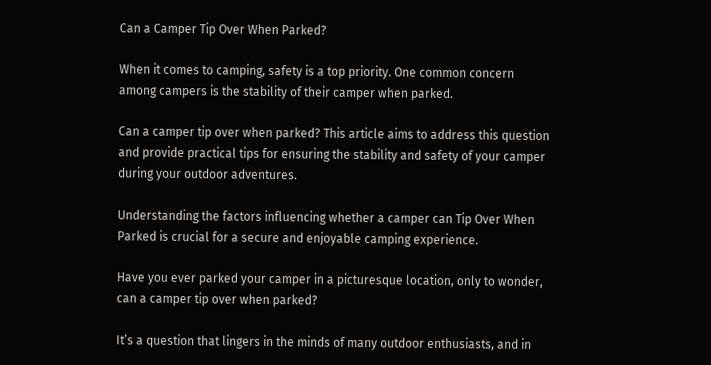Can a Camper Tip Over When Parked?

When it comes to camping, safety is a top priority. One common concern among campers is the stability of their camper when parked.

Can a camper tip over when parked? This article aims to address this question and provide practical tips for ensuring the stability and safety of your camper during your outdoor adventures.

Understanding the factors influencing whether a camper can Tip Over When Parked is crucial for a secure and enjoyable camping experience.

Have you ever parked your camper in a picturesque location, only to wonder, can a camper tip over when parked?

It’s a question that lingers in the minds of many outdoor enthusiasts, and in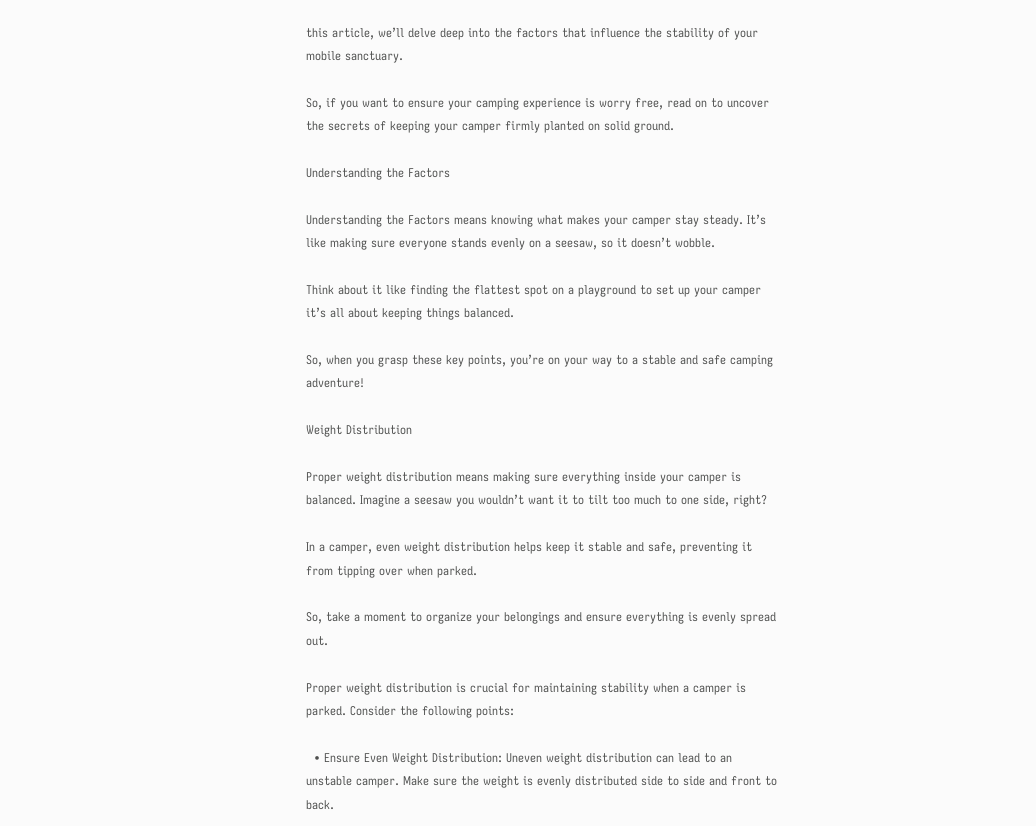this article, we’ll delve deep into the factors that influence the stability of your mobile sanctuary.

So, if you want to ensure your camping experience is worry free, read on to uncover the secrets of keeping your camper firmly planted on solid ground.

Understanding the Factors

Understanding the Factors means knowing what makes your camper stay steady. It’s like making sure everyone stands evenly on a seesaw, so it doesn’t wobble.

Think about it like finding the flattest spot on a playground to set up your camper it’s all about keeping things balanced.

So, when you grasp these key points, you’re on your way to a stable and safe camping adventure!

Weight Distribution

Proper weight distribution means making sure everything inside your camper is balanced. Imagine a seesaw you wouldn’t want it to tilt too much to one side, right?

In a camper, even weight distribution helps keep it stable and safe, preventing it from tipping over when parked.

So, take a moment to organize your belongings and ensure everything is evenly spread out.

Proper weight distribution is crucial for maintaining stability when a camper is parked. Consider the following points:

  • Ensure Even Weight Distribution: Uneven weight distribution can lead to an unstable camper. Make sure the weight is evenly distributed side to side and front to back.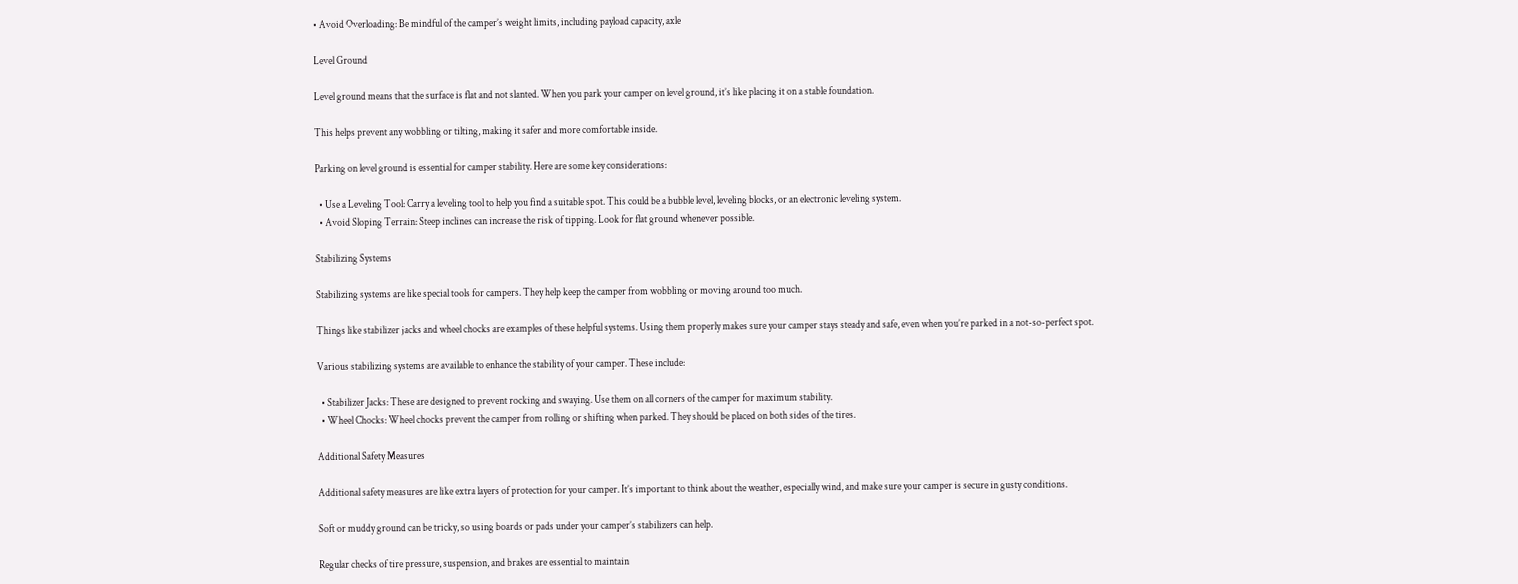• Avoid Overloading: Be mindful of the camper’s weight limits, including payload capacity, axle

Level Ground

Level ground means that the surface is flat and not slanted. When you park your camper on level ground, it’s like placing it on a stable foundation.

This helps prevent any wobbling or tilting, making it safer and more comfortable inside.

Parking on level ground is essential for camper stability. Here are some key considerations:

  • Use a Leveling Tool: Carry a leveling tool to help you find a suitable spot. This could be a bubble level, leveling blocks, or an electronic leveling system.
  • Avoid Sloping Terrain: Steep inclines can increase the risk of tipping. Look for flat ground whenever possible.

Stabilizing Systems

Stabilizing systems are like special tools for campers. They help keep the camper from wobbling or moving around too much.

Things like stabilizer jacks and wheel chocks are examples of these helpful systems. Using them properly makes sure your camper stays steady and safe, even when you’re parked in a not-so-perfect spot.

Various stabilizing systems are available to enhance the stability of your camper. These include:

  • Stabilizer Jacks: These are designed to prevent rocking and swaying. Use them on all corners of the camper for maximum stability.
  • Wheel Chocks: Wheel chocks prevent the camper from rolling or shifting when parked. They should be placed on both sides of the tires.

Additional Safety Measures

Additional safety measures are like extra layers of protection for your camper. It’s important to think about the weather, especially wind, and make sure your camper is secure in gusty conditions.

Soft or muddy ground can be tricky, so using boards or pads under your camper’s stabilizers can help.

Regular checks of tire pressure, suspension, and brakes are essential to maintain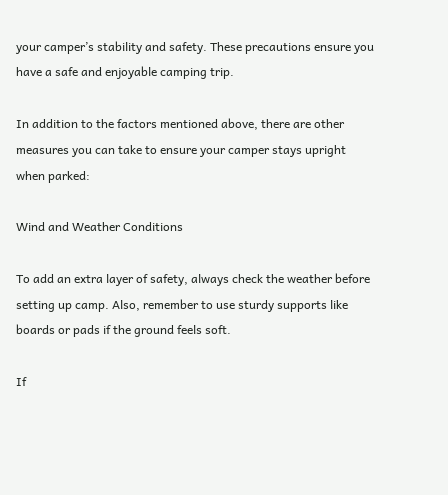your camper’s stability and safety. These precautions ensure you have a safe and enjoyable camping trip.

In addition to the factors mentioned above, there are other measures you can take to ensure your camper stays upright when parked:

Wind and Weather Conditions

To add an extra layer of safety, always check the weather before setting up camp. Also, remember to use sturdy supports like boards or pads if the ground feels soft.

If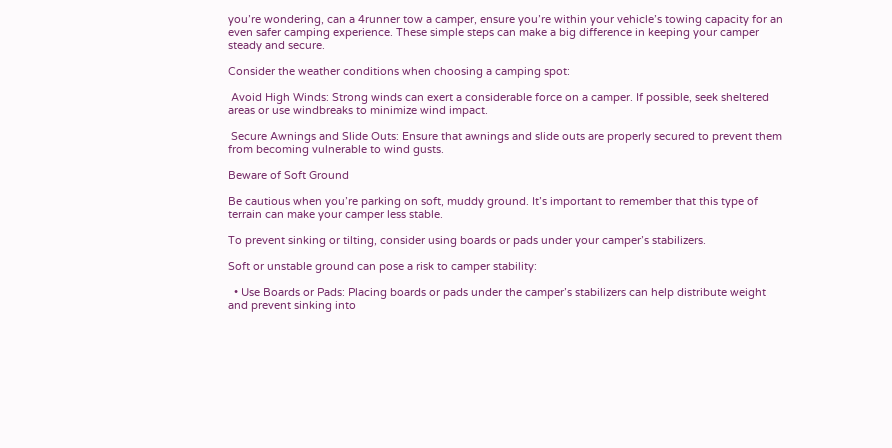you’re wondering, can a 4runner tow a camper, ensure you’re within your vehicle’s towing capacity for an even safer camping experience. These simple steps can make a big difference in keeping your camper steady and secure.

Consider the weather conditions when choosing a camping spot:

 Avoid High Winds: Strong winds can exert a considerable force on a camper. If possible, seek sheltered areas or use windbreaks to minimize wind impact.

 Secure Awnings and Slide Outs: Ensure that awnings and slide outs are properly secured to prevent them from becoming vulnerable to wind gusts.

Beware of Soft Ground

Be cautious when you’re parking on soft, muddy ground. It’s important to remember that this type of terrain can make your camper less stable.

To prevent sinking or tilting, consider using boards or pads under your camper’s stabilizers.

Soft or unstable ground can pose a risk to camper stability:

  • Use Boards or Pads: Placing boards or pads under the camper’s stabilizers can help distribute weight and prevent sinking into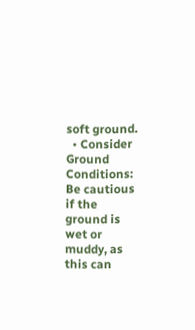soft ground.
  • Consider Ground Conditions: Be cautious if the ground is wet or muddy, as this can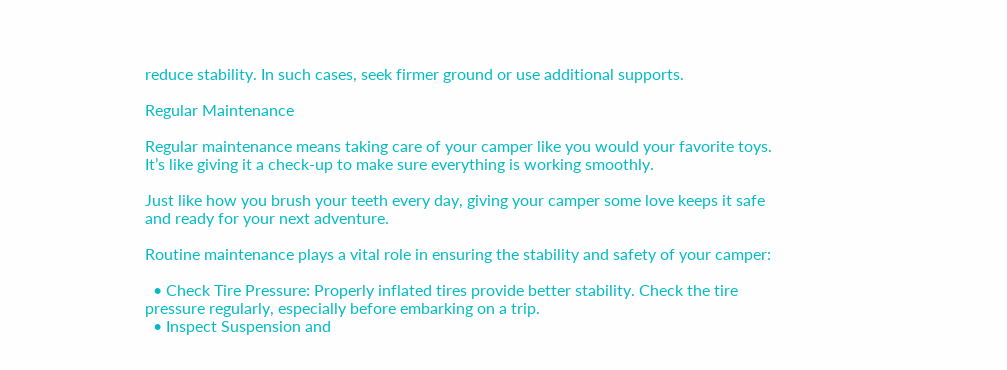reduce stability. In such cases, seek firmer ground or use additional supports.

Regular Maintenance

Regular maintenance means taking care of your camper like you would your favorite toys. It’s like giving it a check-up to make sure everything is working smoothly.

Just like how you brush your teeth every day, giving your camper some love keeps it safe and ready for your next adventure.

Routine maintenance plays a vital role in ensuring the stability and safety of your camper:

  • Check Tire Pressure: Properly inflated tires provide better stability. Check the tire pressure regularly, especially before embarking on a trip.
  • Inspect Suspension and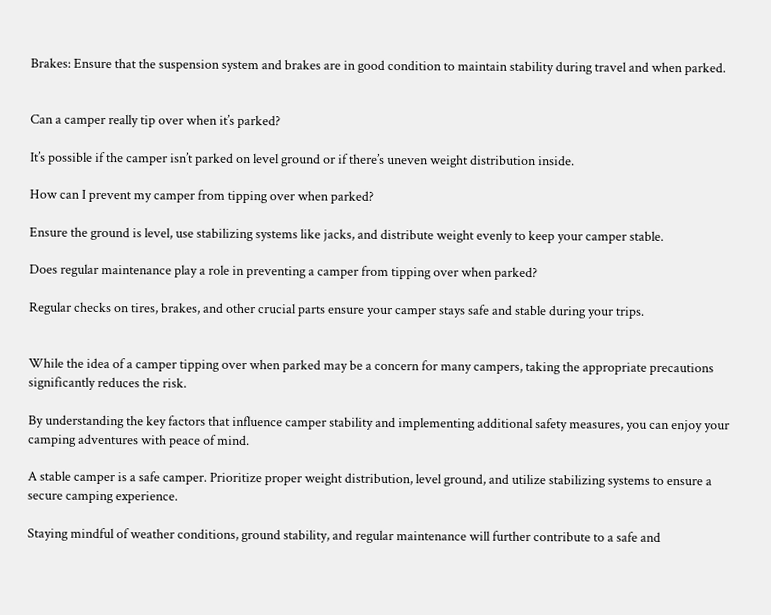Brakes: Ensure that the suspension system and brakes are in good condition to maintain stability during travel and when parked.


Can a camper really tip over when it’s parked?

It’s possible if the camper isn’t parked on level ground or if there’s uneven weight distribution inside.

How can I prevent my camper from tipping over when parked?

Ensure the ground is level, use stabilizing systems like jacks, and distribute weight evenly to keep your camper stable.

Does regular maintenance play a role in preventing a camper from tipping over when parked?

Regular checks on tires, brakes, and other crucial parts ensure your camper stays safe and stable during your trips.


While the idea of a camper tipping over when parked may be a concern for many campers, taking the appropriate precautions significantly reduces the risk.

By understanding the key factors that influence camper stability and implementing additional safety measures, you can enjoy your camping adventures with peace of mind.

A stable camper is a safe camper. Prioritize proper weight distribution, level ground, and utilize stabilizing systems to ensure a secure camping experience.

Staying mindful of weather conditions, ground stability, and regular maintenance will further contribute to a safe and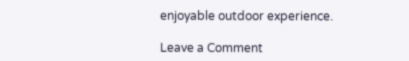enjoyable outdoor experience.

Leave a Comment